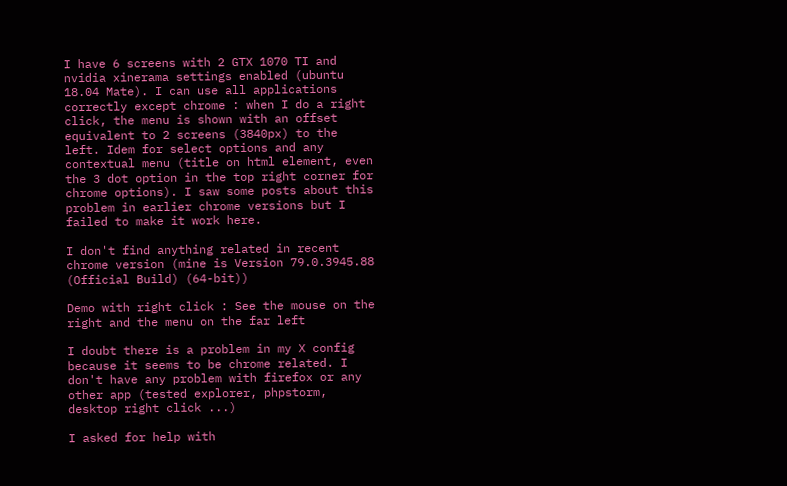I have 6 screens with 2 GTX 1070 TI and nvidia xinerama settings enabled (ubuntu 18.04 Mate). I can use all applications correctly except chrome : when I do a right click, the menu is shown with an offset equivalent to 2 screens (3840px) to the left. Idem for select options and any contextual menu (title on html element, even the 3 dot option in the top right corner for chrome options). I saw some posts about this problem in earlier chrome versions but I failed to make it work here.

I don't find anything related in recent chrome version (mine is Version 79.0.3945.88 (Official Build) (64-bit))

Demo with right click : See the mouse on the right and the menu on the far left

I doubt there is a problem in my X config because it seems to be chrome related. I don't have any problem with firefox or any other app (tested explorer, phpstorm, desktop right click ...)

I asked for help with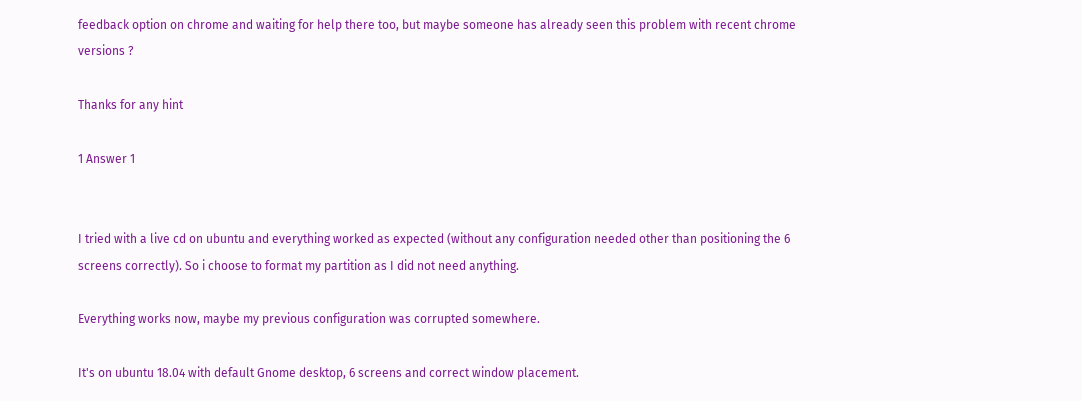feedback option on chrome and waiting for help there too, but maybe someone has already seen this problem with recent chrome versions ?

Thanks for any hint

1 Answer 1


I tried with a live cd on ubuntu and everything worked as expected (without any configuration needed other than positioning the 6 screens correctly). So i choose to format my partition as I did not need anything.

Everything works now, maybe my previous configuration was corrupted somewhere.

It's on ubuntu 18.04 with default Gnome desktop, 6 screens and correct window placement.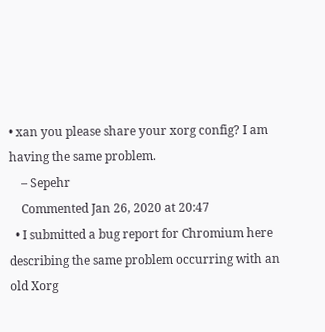• xan you please share your xorg config? I am having the same problem.
    – Sepehr
    Commented Jan 26, 2020 at 20:47
  • I submitted a bug report for Chromium here describing the same problem occurring with an old Xorg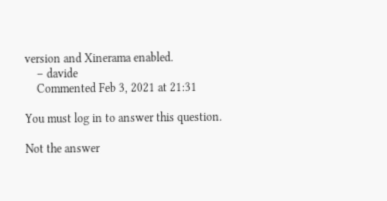version and Xinerama enabled.
    – davide
    Commented Feb 3, 2021 at 21:31

You must log in to answer this question.

Not the answer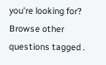you're looking for? Browse other questions tagged .